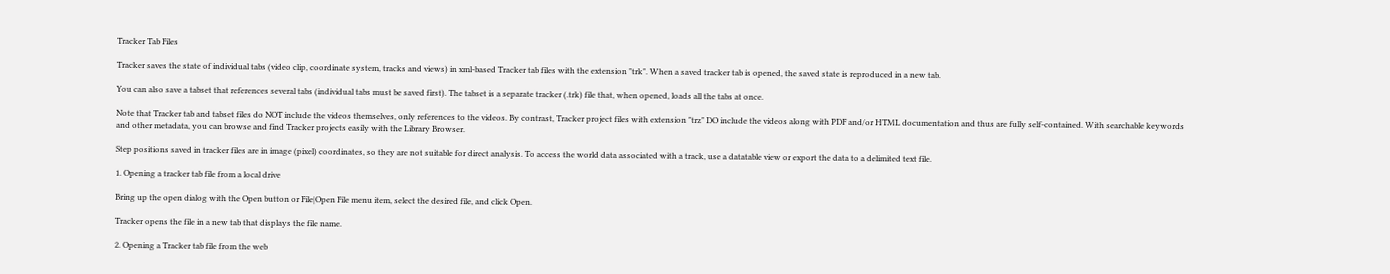Tracker Tab Files

Tracker saves the state of individual tabs (video clip, coordinate system, tracks and views) in xml-based Tracker tab files with the extension "trk". When a saved tracker tab is opened, the saved state is reproduced in a new tab.

You can also save a tabset that references several tabs (individual tabs must be saved first). The tabset is a separate tracker (.trk) file that, when opened, loads all the tabs at once.

Note that Tracker tab and tabset files do NOT include the videos themselves, only references to the videos. By contrast, Tracker project files with extension "trz" DO include the videos along with PDF and/or HTML documentation and thus are fully self-contained. With searchable keywords and other metadata, you can browse and find Tracker projects easily with the Library Browser.

Step positions saved in tracker files are in image (pixel) coordinates, so they are not suitable for direct analysis. To access the world data associated with a track, use a datatable view or export the data to a delimited text file.

1. Opening a tracker tab file from a local drive

Bring up the open dialog with the Open button or File|Open File menu item, select the desired file, and click Open.

Tracker opens the file in a new tab that displays the file name.

2. Opening a Tracker tab file from the web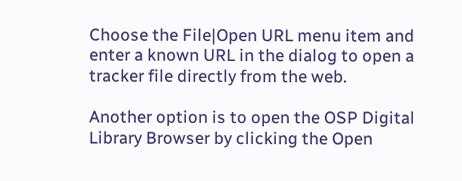Choose the File|Open URL menu item and enter a known URL in the dialog to open a tracker file directly from the web.

Another option is to open the OSP Digital Library Browser by clicking the Open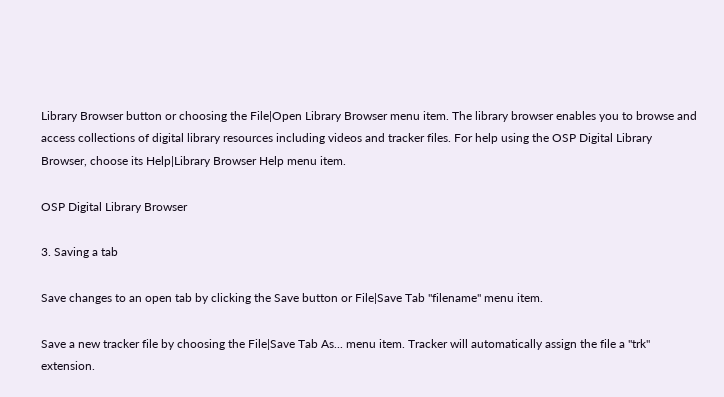Library Browser button or choosing the File|Open Library Browser menu item. The library browser enables you to browse and access collections of digital library resources including videos and tracker files. For help using the OSP Digital Library Browser, choose its Help|Library Browser Help menu item.

OSP Digital Library Browser

3. Saving a tab

Save changes to an open tab by clicking the Save button or File|Save Tab "filename" menu item.

Save a new tracker file by choosing the File|Save Tab As... menu item. Tracker will automatically assign the file a "trk" extension.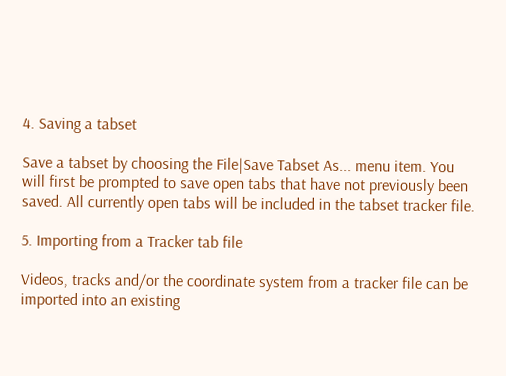4. Saving a tabset

Save a tabset by choosing the File|Save Tabset As... menu item. You will first be prompted to save open tabs that have not previously been saved. All currently open tabs will be included in the tabset tracker file.

5. Importing from a Tracker tab file

Videos, tracks and/or the coordinate system from a tracker file can be imported into an existing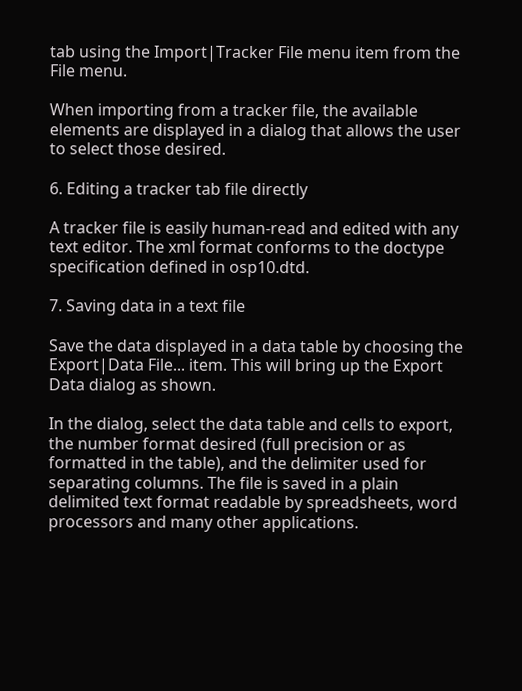tab using the Import|Tracker File menu item from the File menu.

When importing from a tracker file, the available elements are displayed in a dialog that allows the user to select those desired.

6. Editing a tracker tab file directly

A tracker file is easily human-read and edited with any text editor. The xml format conforms to the doctype specification defined in osp10.dtd.

7. Saving data in a text file

Save the data displayed in a data table by choosing the Export|Data File... item. This will bring up the Export Data dialog as shown.

In the dialog, select the data table and cells to export, the number format desired (full precision or as formatted in the table), and the delimiter used for separating columns. The file is saved in a plain delimited text format readable by spreadsheets, word processors and many other applications.